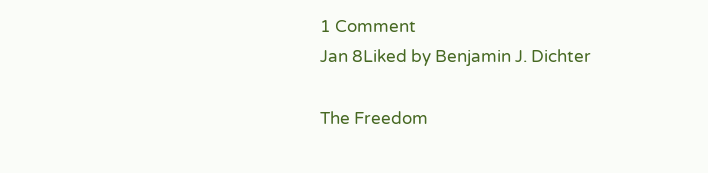1 Comment
Jan 8Liked by Benjamin J. Dichter

The Freedom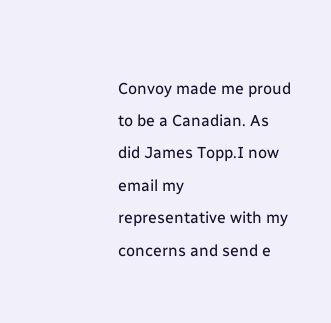Convoy made me proud to be a Canadian. As did James Topp.I now email my representative with my concerns and send e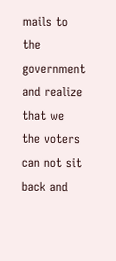mails to the government and realize that we the voters can not sit back and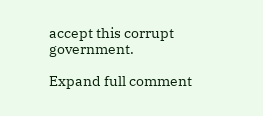accept this corrupt government.

Expand full comment